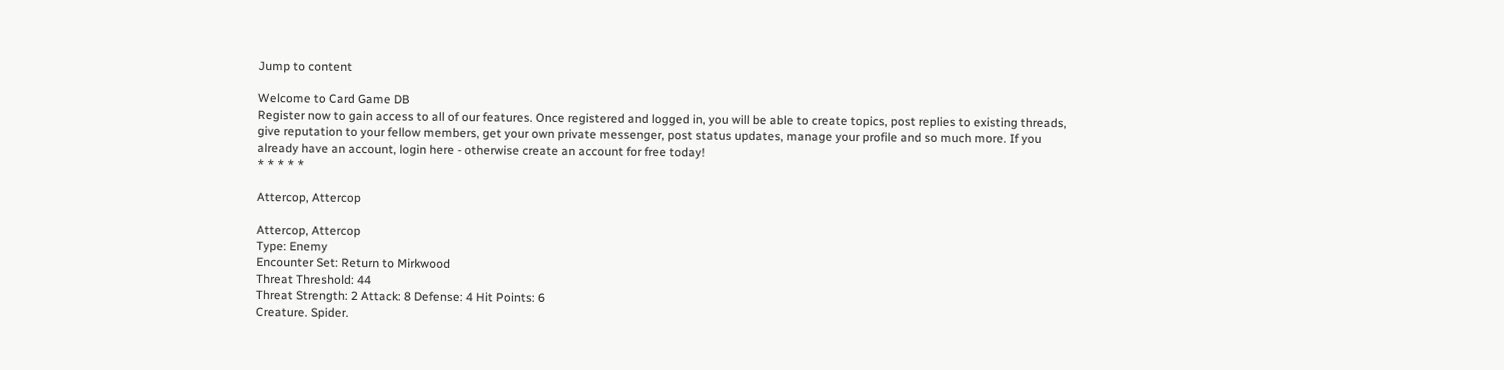Jump to content

Welcome to Card Game DB
Register now to gain access to all of our features. Once registered and logged in, you will be able to create topics, post replies to existing threads, give reputation to your fellow members, get your own private messenger, post status updates, manage your profile and so much more. If you already have an account, login here - otherwise create an account for free today!
* * * * *

Attercop, Attercop

Attercop, Attercop
Type: Enemy
Encounter Set: Return to Mirkwood
Threat Threshold: 44
Threat Strength: 2 Attack: 8 Defense: 4 Hit Points: 6
Creature. Spider.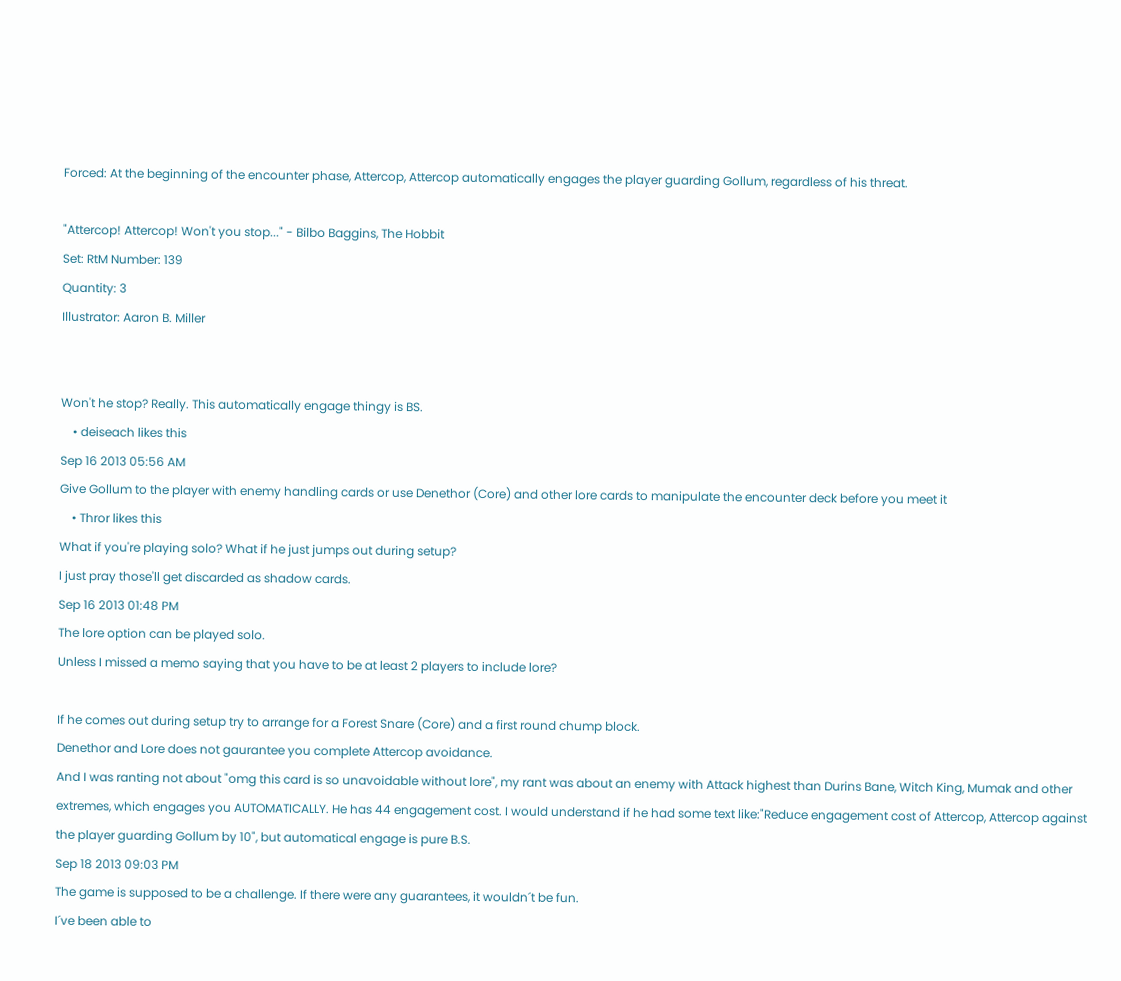Forced: At the beginning of the encounter phase, Attercop, Attercop automatically engages the player guarding Gollum, regardless of his threat.

"Attercop! Attercop! Won't you stop..." - Bilbo Baggins, The Hobbit
Set: RtM Number: 139
Quantity: 3
Illustrator: Aaron B. Miller


Won't he stop? Really. This automatically engage thingy is BS.
    • deiseach likes this
Sep 16 2013 05:56 AM
Give Gollum to the player with enemy handling cards or use Denethor (Core) and other lore cards to manipulate the encounter deck before you meet it
    • Thror likes this
What if you're playing solo? What if he just jumps out during setup?
I just pray those'll get discarded as shadow cards.
Sep 16 2013 01:48 PM
The lore option can be played solo.
Unless I missed a memo saying that you have to be at least 2 players to include lore?

If he comes out during setup try to arrange for a Forest Snare (Core) and a first round chump block.
Denethor and Lore does not gaurantee you complete Attercop avoidance.
And I was ranting not about "omg this card is so unavoidable without lore", my rant was about an enemy with Attack highest than Durins Bane, Witch King, Mumak and other extremes, which engages you AUTOMATICALLY. He has 44 engagement cost. I would understand if he had some text like:"Reduce engagement cost of Attercop, Attercop against the player guarding Gollum by 10", but automatical engage is pure B.S.
Sep 18 2013 09:03 PM
The game is supposed to be a challenge. If there were any guarantees, it wouldn´t be fun.
I´ve been able to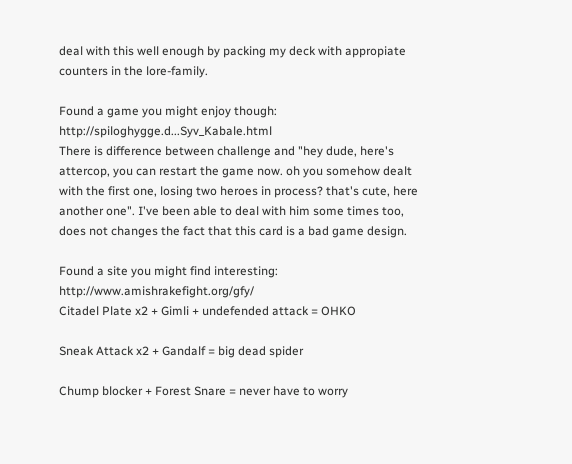deal with this well enough by packing my deck with appropiate counters in the lore-family.

Found a game you might enjoy though: http://spiloghygge.d...Syv_Kabale.html
There is difference between challenge and "hey dude, here's attercop, you can restart the game now. oh you somehow dealt with the first one, losing two heroes in process? that's cute, here another one". I've been able to deal with him some times too, does not changes the fact that this card is a bad game design.

Found a site you might find interesting: http://www.amishrakefight.org/gfy/
Citadel Plate x2 + Gimli + undefended attack = OHKO

Sneak Attack x2 + Gandalf = big dead spider

Chump blocker + Forest Snare = never have to worry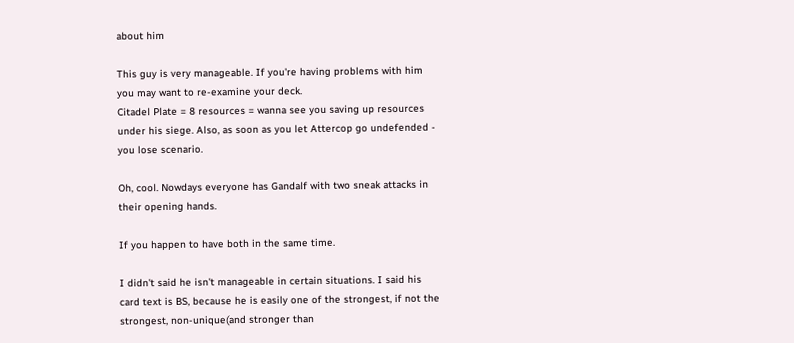about him

This guy is very manageable. If you're having problems with him you may want to re-examine your deck.
Citadel Plate = 8 resources = wanna see you saving up resources under his siege. Also, as soon as you let Attercop go undefended - you lose scenario.

Oh, cool. Nowdays everyone has Gandalf with two sneak attacks in their opening hands.

If you happen to have both in the same time.

I didn't said he isn't manageable in certain situations. I said his card text is BS, because he is easily one of the strongest, if not the strongest, non-unique(and stronger than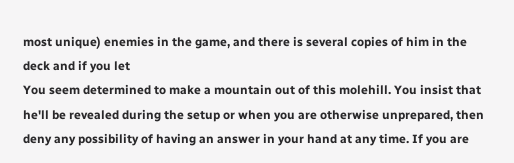most unique) enemies in the game, and there is several copies of him in the deck and if you let
You seem determined to make a mountain out of this molehill. You insist that he'll be revealed during the setup or when you are otherwise unprepared, then deny any possibility of having an answer in your hand at any time. If you are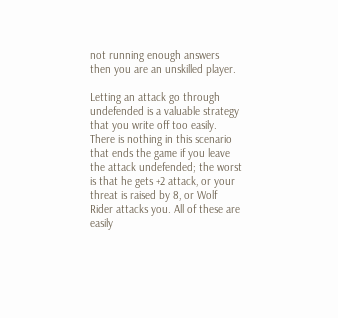not running enough answers then you are an unskilled player.

Letting an attack go through undefended is a valuable strategy that you write off too easily. There is nothing in this scenario that ends the game if you leave the attack undefended; the worst is that he gets +2 attack, or your threat is raised by 8, or Wolf Rider attacks you. All of these are easily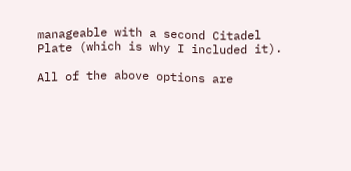manageable with a second Citadel Plate (which is why I included it).

All of the above options are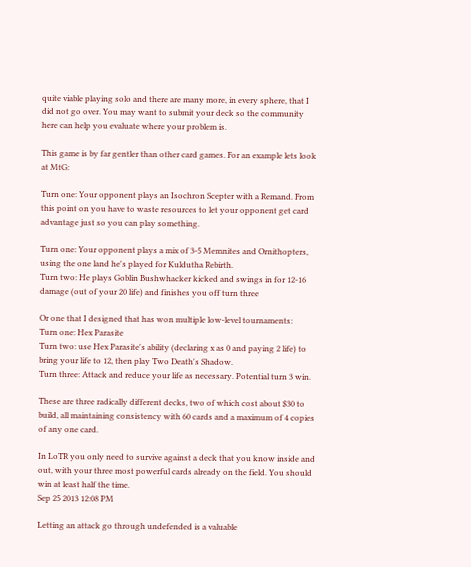quite viable playing solo and there are many more, in every sphere, that I did not go over. You may want to submit your deck so the community here can help you evaluate where your problem is.

This game is by far gentler than other card games. For an example lets look at MtG:

Turn one: Your opponent plays an Isochron Scepter with a Remand. From this point on you have to waste resources to let your opponent get card advantage just so you can play something.

Turn one: Your opponent plays a mix of 3-5 Memnites and Ornithopters, using the one land he's played for Kuldutha Rebirth.
Turn two: He plays Goblin Bushwhacker kicked and swings in for 12-16 damage (out of your 20 life) and finishes you off turn three

Or one that I designed that has won multiple low-level tournaments:
Turn one: Hex Parasite
Turn two: use Hex Parasite's ability (declaring x as 0 and paying 2 life) to bring your life to 12, then play Two Death's Shadow.
Turn three: Attack and reduce your life as necessary. Potential turn 3 win.

These are three radically different decks, two of which cost about $30 to build, all maintaining consistency with 60 cards and a maximum of 4 copies of any one card.

In LoTR you only need to survive against a deck that you know inside and out, with your three most powerful cards already on the field. You should win at least half the time.
Sep 25 2013 12:08 PM

Letting an attack go through undefended is a valuable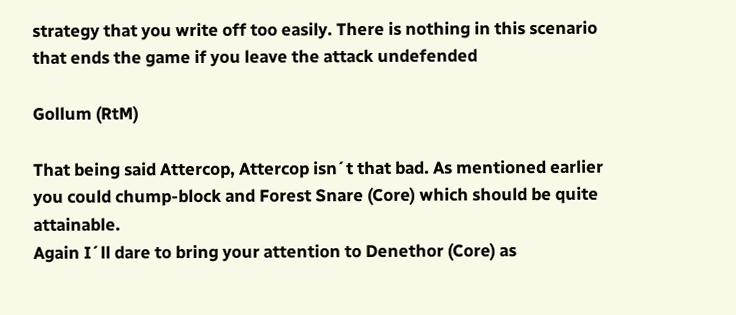strategy that you write off too easily. There is nothing in this scenario that ends the game if you leave the attack undefended

Gollum (RtM)

That being said Attercop, Attercop isn´t that bad. As mentioned earlier you could chump-block and Forest Snare (Core) which should be quite attainable.
Again I´ll dare to bring your attention to Denethor (Core) as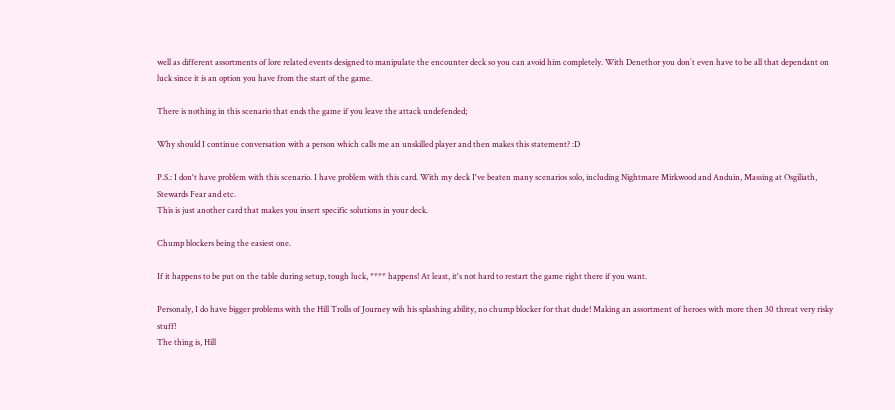well as different assortments of lore related events designed to manipulate the encounter deck so you can avoid him completely. With Denethor you don´t even have to be all that dependant on luck since it is an option you have from the start of the game.

There is nothing in this scenario that ends the game if you leave the attack undefended;

Why should I continue conversation with a person which calls me an unskilled player and then makes this statement? :D

P.S.: I don't have problem with this scenario. I have problem with this card. With my deck I've beaten many scenarios solo, including Nightmare Mirkwood and Anduin, Massing at Osgiliath, Stewards Fear and etc.
This is just another card that makes you insert specific solutions in your deck.

Chump blockers being the easiest one.

If it happens to be put on the table during setup, tough luck, **** happens! At least, it's not hard to restart the game right there if you want.

Personaly, I do have bigger problems with the Hill Trolls of Journey wih his splashing ability, no chump blocker for that dude! Making an assortment of heroes with more then 30 threat very risky stuff!
The thing is, Hill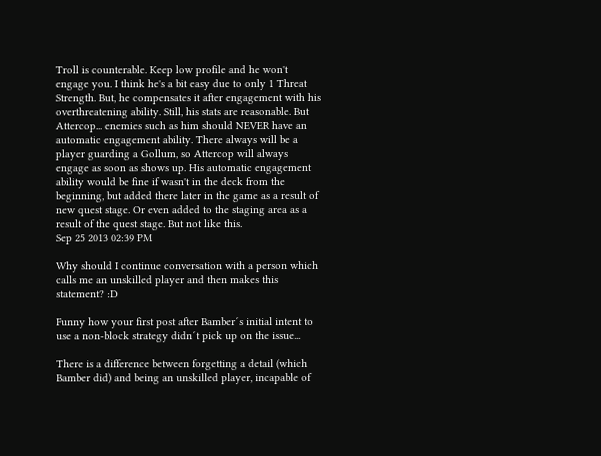Troll is counterable. Keep low profile and he won't engage you. I think he's a bit easy due to only 1 Threat Strength. But, he compensates it after engagement with his overthreatening ability. Still, his stats are reasonable. But Attercop... enemies such as him should NEVER have an automatic engagement ability. There always will be a player guarding a Gollum, so Attercop will always engage as soon as shows up. His automatic engagement ability would be fine if wasn't in the deck from the beginning, but added there later in the game as a result of new quest stage. Or even added to the staging area as a result of the quest stage. But not like this.
Sep 25 2013 02:39 PM

Why should I continue conversation with a person which calls me an unskilled player and then makes this statement? :D

Funny how your first post after Bamber´s initial intent to use a non-block strategy didn´t pick up on the issue...

There is a difference between forgetting a detail (which Bamber did) and being an unskilled player, incapable of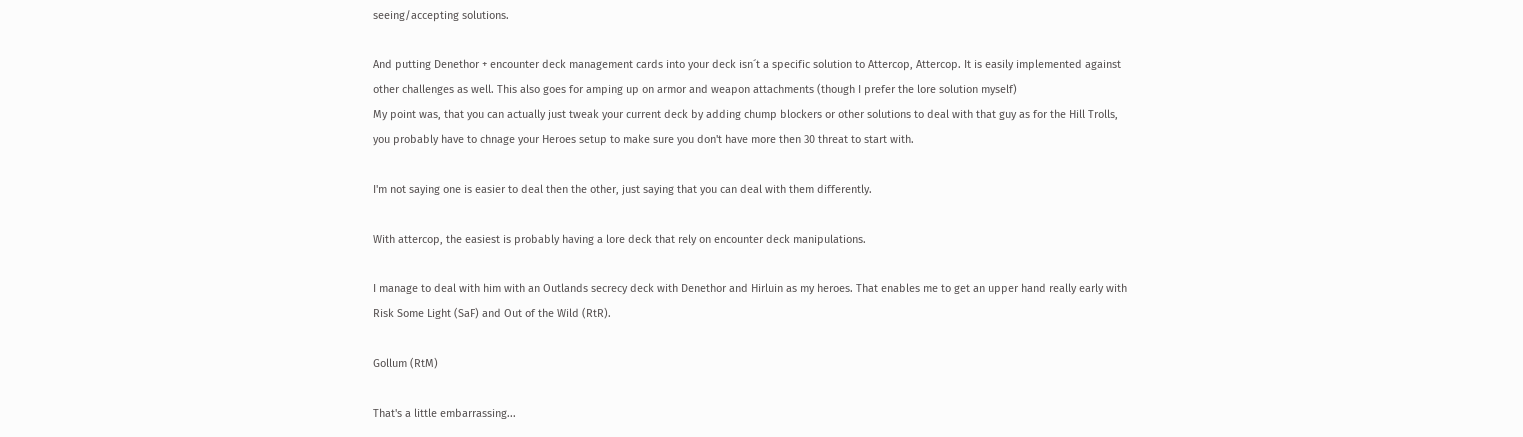seeing/accepting solutions.

And putting Denethor + encounter deck management cards into your deck isn´t a specific solution to Attercop, Attercop. It is easily implemented against other challenges as well. This also goes for amping up on armor and weapon attachments (though I prefer the lore solution myself)
My point was, that you can actually just tweak your current deck by adding chump blockers or other solutions to deal with that guy as for the Hill Trolls, you probably have to chnage your Heroes setup to make sure you don't have more then 30 threat to start with.

I'm not saying one is easier to deal then the other, just saying that you can deal with them differently.

With attercop, the easiest is probably having a lore deck that rely on encounter deck manipulations.

I manage to deal with him with an Outlands secrecy deck with Denethor and Hirluin as my heroes. That enables me to get an upper hand really early with Risk Some Light (SaF) and Out of the Wild (RtR).

Gollum (RtM)

That's a little embarrassing...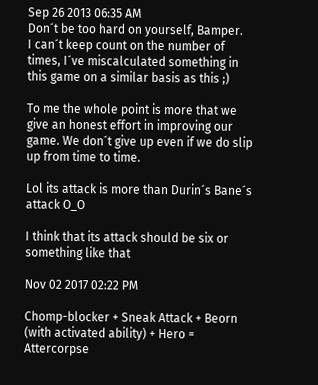Sep 26 2013 06:35 AM
Don´t be too hard on yourself, Bamper.
I can´t keep count on the number of times, I´ve miscalculated something in this game on a similar basis as this ;)

To me the whole point is more that we give an honest effort in improving our game. We don´t give up even if we do slip up from time to time.

Lol its attack is more than Durin´s Bane´s attack O_O

I think that its attack should be six or something like that

Nov 02 2017 02:22 PM

Chomp-blocker + Sneak Attack + Beorn (with activated ability) + Hero = Attercorpse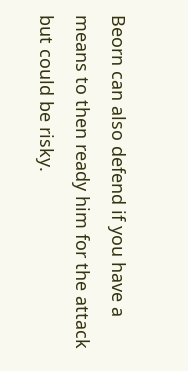Beorn can also defend if you have a means to then ready him for the attack but could be risky.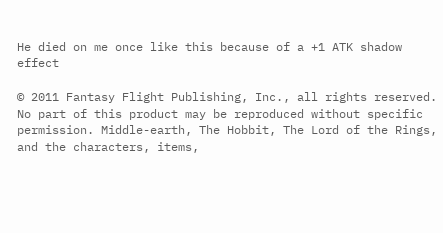He died on me once like this because of a +1 ATK shadow effect

© 2011 Fantasy Flight Publishing, Inc., all rights reserved. No part of this product may be reproduced without specific permission. Middle-earth, The Hobbit, The Lord of the Rings, and the characters, items,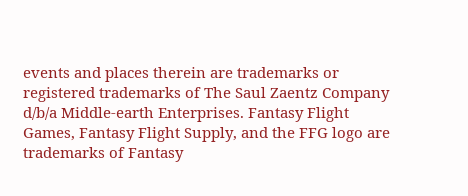events and places therein are trademarks or registered trademarks of The Saul Zaentz Company d/b/a Middle-earth Enterprises. Fantasy Flight Games, Fantasy Flight Supply, and the FFG logo are trademarks of Fantasy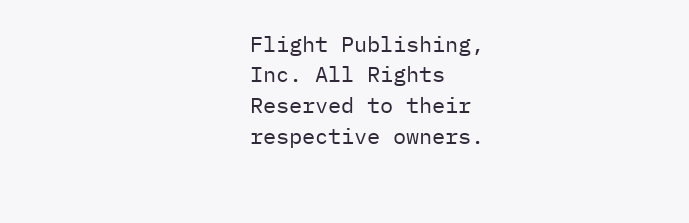Flight Publishing, Inc. All Rights Reserved to their respective owners.